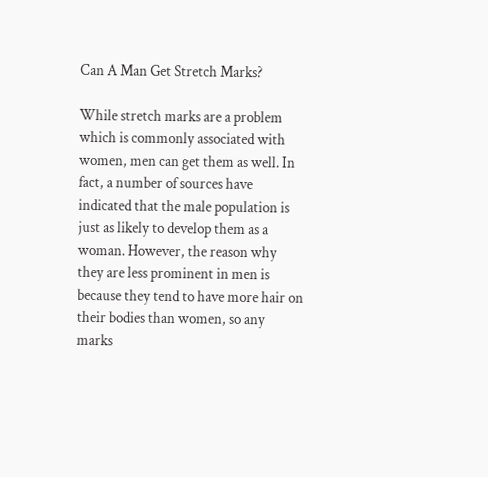Can A Man Get Stretch Marks?

While stretch marks are a problem which is commonly associated with women, men can get them as well. In fact, a number of sources have indicated that the male population is just as likely to develop them as a woman. However, the reason why they are less prominent in men is because they tend to have more hair on their bodies than women, so any marks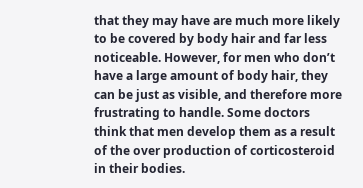that they may have are much more likely to be covered by body hair and far less noticeable. However, for men who don’t have a large amount of body hair, they can be just as visible, and therefore more frustrating to handle. Some doctors think that men develop them as a result of the over production of corticosteroid in their bodies.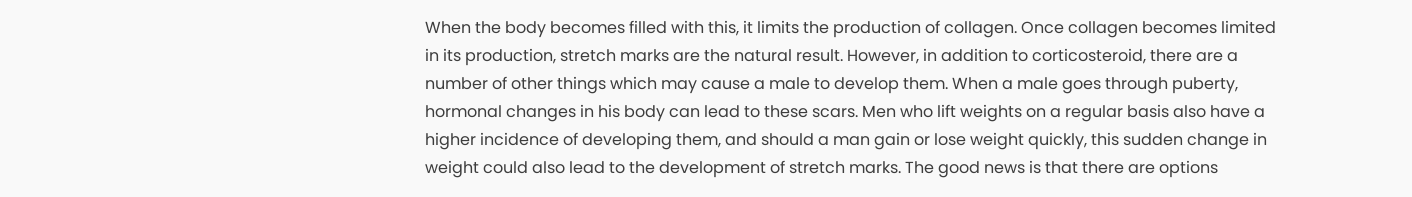When the body becomes filled with this, it limits the production of collagen. Once collagen becomes limited in its production, stretch marks are the natural result. However, in addition to corticosteroid, there are a number of other things which may cause a male to develop them. When a male goes through puberty, hormonal changes in his body can lead to these scars. Men who lift weights on a regular basis also have a higher incidence of developing them, and should a man gain or lose weight quickly, this sudden change in weight could also lead to the development of stretch marks. The good news is that there are options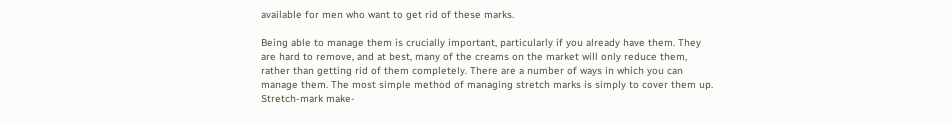available for men who want to get rid of these marks.

Being able to manage them is crucially important, particularly if you already have them. They are hard to remove, and at best, many of the creams on the market will only reduce them, rather than getting rid of them completely. There are a number of ways in which you can manage them. The most simple method of managing stretch marks is simply to cover them up. Stretch-mark make-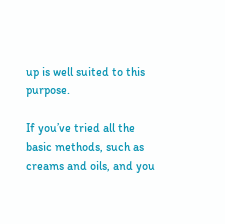up is well suited to this purpose.

If you’ve tried all the basic methods, such as creams and oils, and you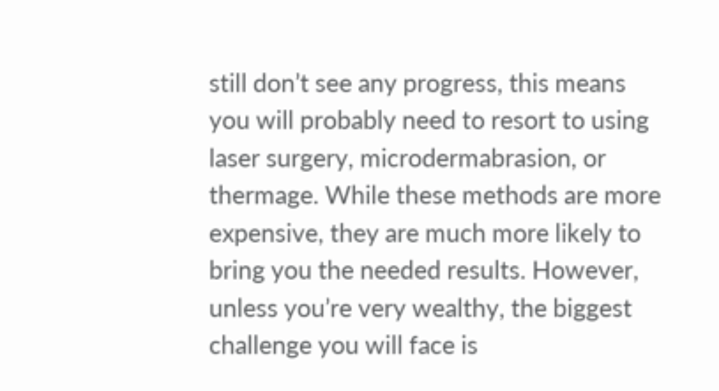still don’t see any progress, this means you will probably need to resort to using laser surgery, microdermabrasion, or thermage. While these methods are more expensive, they are much more likely to bring you the needed results. However, unless you’re very wealthy, the biggest challenge you will face is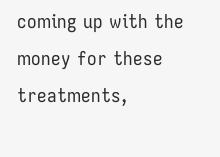coming up with the money for these treatments,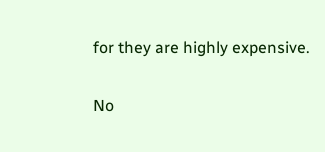for they are highly expensive.

No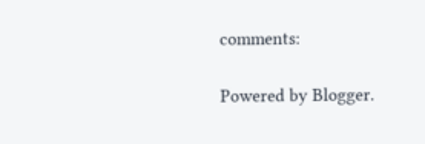comments:

Powered by Blogger.